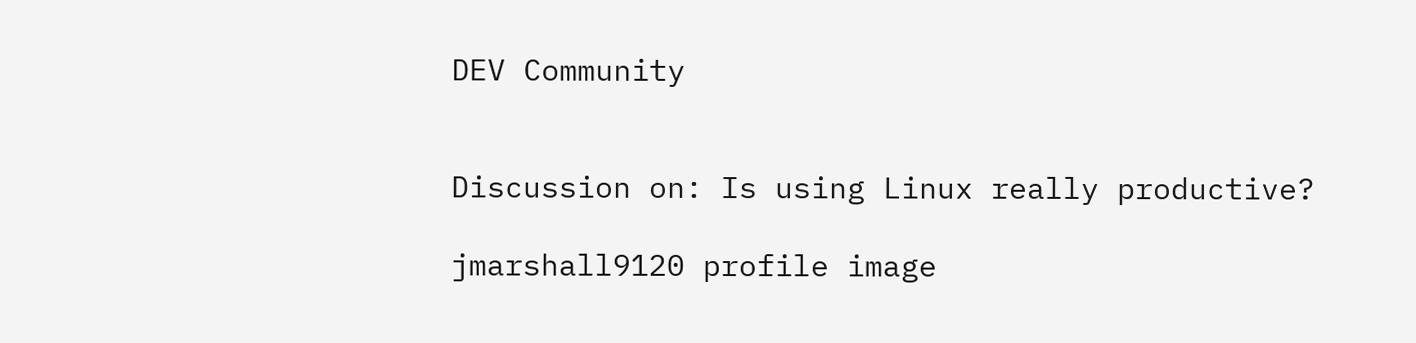DEV Community


Discussion on: Is using Linux really productive?

jmarshall9120 profile image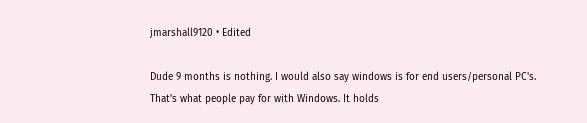jmarshall9120 • Edited

Dude 9 months is nothing. I would also say windows is for end users/personal PC's. That's what people pay for with Windows. It holds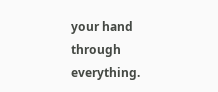your hand through everything.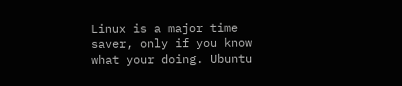Linux is a major time saver, only if you know what your doing. Ubuntu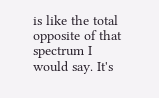is like the total opposite of that spectrum I would say. It's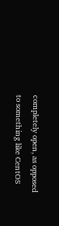completely open, as opposed to something like CentOS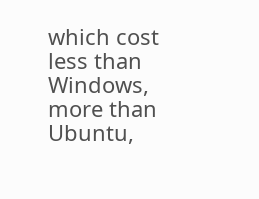which cost less than Windows, more than Ubuntu,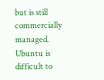but is still commercially managed. Ubuntu is difficult to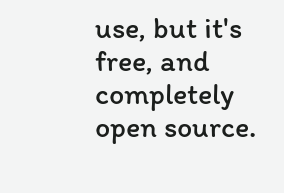use, but it's free, and completely open source.